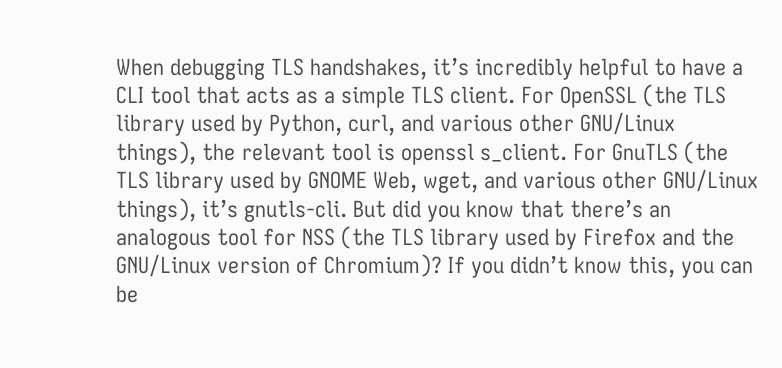When debugging TLS handshakes, it’s incredibly helpful to have a CLI tool that acts as a simple TLS client. For OpenSSL (the TLS library used by Python, curl, and various other GNU/Linux things), the relevant tool is openssl s_client. For GnuTLS (the TLS library used by GNOME Web, wget, and various other GNU/Linux things), it’s gnutls-cli. But did you know that there’s an analogous tool for NSS (the TLS library used by Firefox and the GNU/Linux version of Chromium)? If you didn’t know this, you can be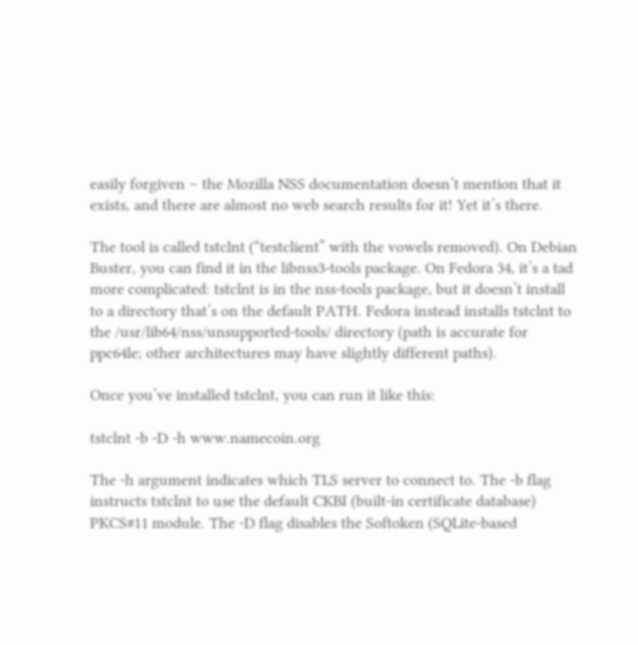easily forgiven – the Mozilla NSS documentation doesn’t mention that it exists, and there are almost no web search results for it! Yet it’s there.

The tool is called tstclnt (“testclient” with the vowels removed). On Debian Buster, you can find it in the libnss3-tools package. On Fedora 34, it’s a tad more complicated: tstclnt is in the nss-tools package, but it doesn’t install to a directory that’s on the default PATH. Fedora instead installs tstclnt to the /usr/lib64/nss/unsupported-tools/ directory (path is accurate for ppc64le; other architectures may have slightly different paths).

Once you’ve installed tstclnt, you can run it like this:

tstclnt -b -D -h www.namecoin.org

The -h argument indicates which TLS server to connect to. The -b flag instructs tstclnt to use the default CKBI (built-in certificate database) PKCS#11 module. The -D flag disables the Softoken (SQLite-based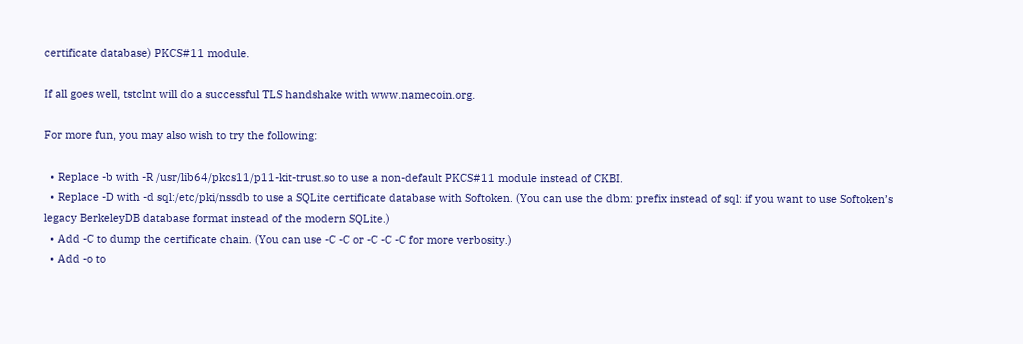certificate database) PKCS#11 module.

If all goes well, tstclnt will do a successful TLS handshake with www.namecoin.org.

For more fun, you may also wish to try the following:

  • Replace -b with -R /usr/lib64/pkcs11/p11-kit-trust.so to use a non-default PKCS#11 module instead of CKBI.
  • Replace -D with -d sql:/etc/pki/nssdb to use a SQLite certificate database with Softoken. (You can use the dbm: prefix instead of sql: if you want to use Softoken’s legacy BerkeleyDB database format instead of the modern SQLite.)
  • Add -C to dump the certificate chain. (You can use -C -C or -C -C -C for more verbosity.)
  • Add -o to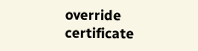override certificate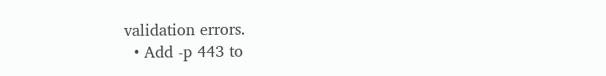validation errors.
  • Add -p 443 to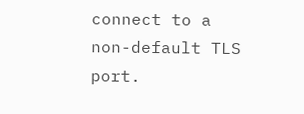connect to a non-default TLS port.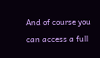And of course you can access a full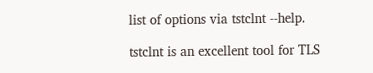list of options via tstclnt --help.

tstclnt is an excellent tool for TLS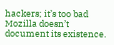hackers; it’s too bad Mozilla doesn’t document its existence.